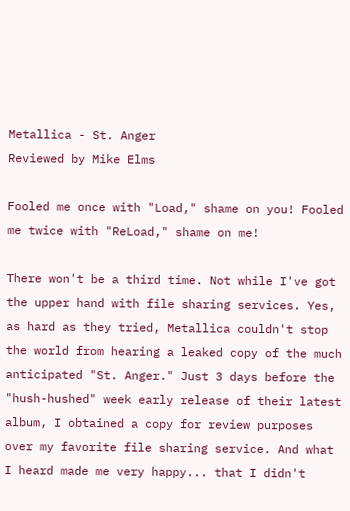Metallica - St. Anger
Reviewed by Mike Elms

Fooled me once with "Load," shame on you! Fooled me twice with "ReLoad," shame on me!

There won't be a third time. Not while I've got the upper hand with file sharing services. Yes, as hard as they tried, Metallica couldn't stop the world from hearing a leaked copy of the much anticipated "St. Anger." Just 3 days before the "hush-hushed" week early release of their latest album, I obtained a copy for review purposes over my favorite file sharing service. And what I heard made me very happy... that I didn't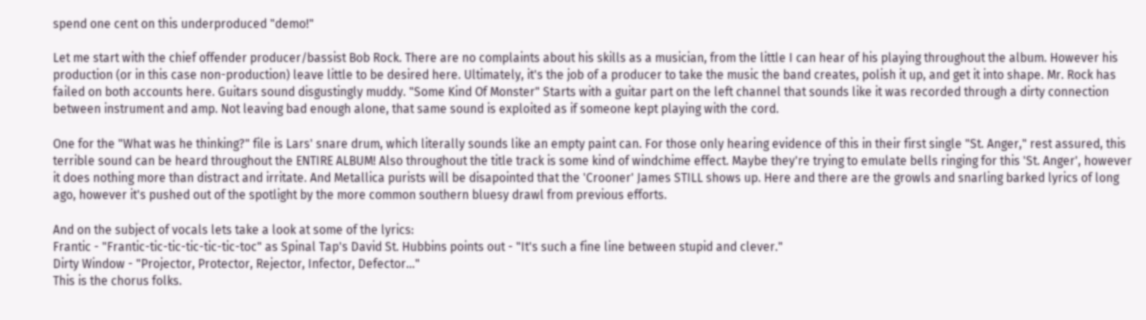spend one cent on this underproduced "demo!"

Let me start with the chief offender producer/bassist Bob Rock. There are no complaints about his skills as a musician, from the little I can hear of his playing throughout the album. However his production (or in this case non-production) leave little to be desired here. Ultimately, it's the job of a producer to take the music the band creates, polish it up, and get it into shape. Mr. Rock has failed on both accounts here. Guitars sound disgustingly muddy. "Some Kind Of Monster" Starts with a guitar part on the left channel that sounds like it was recorded through a dirty connection between instrument and amp. Not leaving bad enough alone, that same sound is exploited as if someone kept playing with the cord.

One for the "What was he thinking?" file is Lars' snare drum, which literally sounds like an empty paint can. For those only hearing evidence of this in their first single "St. Anger," rest assured, this terrible sound can be heard throughout the ENTIRE ALBUM! Also throughout the title track is some kind of windchime effect. Maybe they're trying to emulate bells ringing for this 'St. Anger', however it does nothing more than distract and irritate. And Metallica purists will be disapointed that the 'Crooner' James STILL shows up. Here and there are the growls and snarling barked lyrics of long ago, however it's pushed out of the spotlight by the more common southern bluesy drawl from previous efforts.

And on the subject of vocals lets take a look at some of the lyrics:
Frantic - "Frantic-tic-tic-tic-tic-tic-toc" as Spinal Tap's David St. Hubbins points out - "It's such a fine line between stupid and clever."
Dirty Window - "Projector, Protector, Rejector, Infector, Defector..."
This is the chorus folks.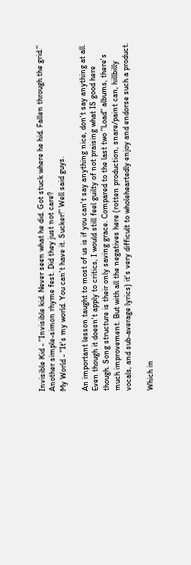Invisible Kid - "Invisible kid. Never seen what he did. Got stuck where he hid. Fallen through the grid." Another simple-simon rhyme fest. Did they just not care?
My World - "It's my world. You can't have it. Sucker!" Well said guys.

An important lesson taught to most of us is if you can't say anything nice, don't say anything at all. Even though it doesn't apply to critics, I would still feel guilty of not praising what IS good here though. Song structure is their only saving grace. Compared to the last two "Load" albums, there's much improvement. But with all the negatives here (rotten production, snare/paint can, hillbilly vocals, and sub-average lyrics) it's very difficult to wholeheartedly enjoy and endorse such a product.

Which in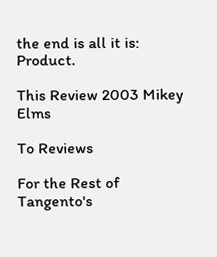the end is all it is: Product.

This Review 2003 Mikey Elms

To Reviews

For the Rest of Tangento's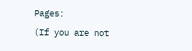Pages:
(If you are not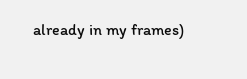already in my frames)